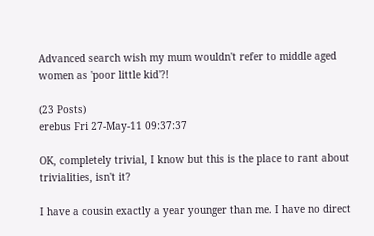Advanced search wish my mum wouldn't refer to middle aged women as 'poor little kid'?!

(23 Posts)
erebus Fri 27-May-11 09:37:37

OK, completely trivial, I know but this is the place to rant about trivialities, isn't it?

I have a cousin exactly a year younger than me. I have no direct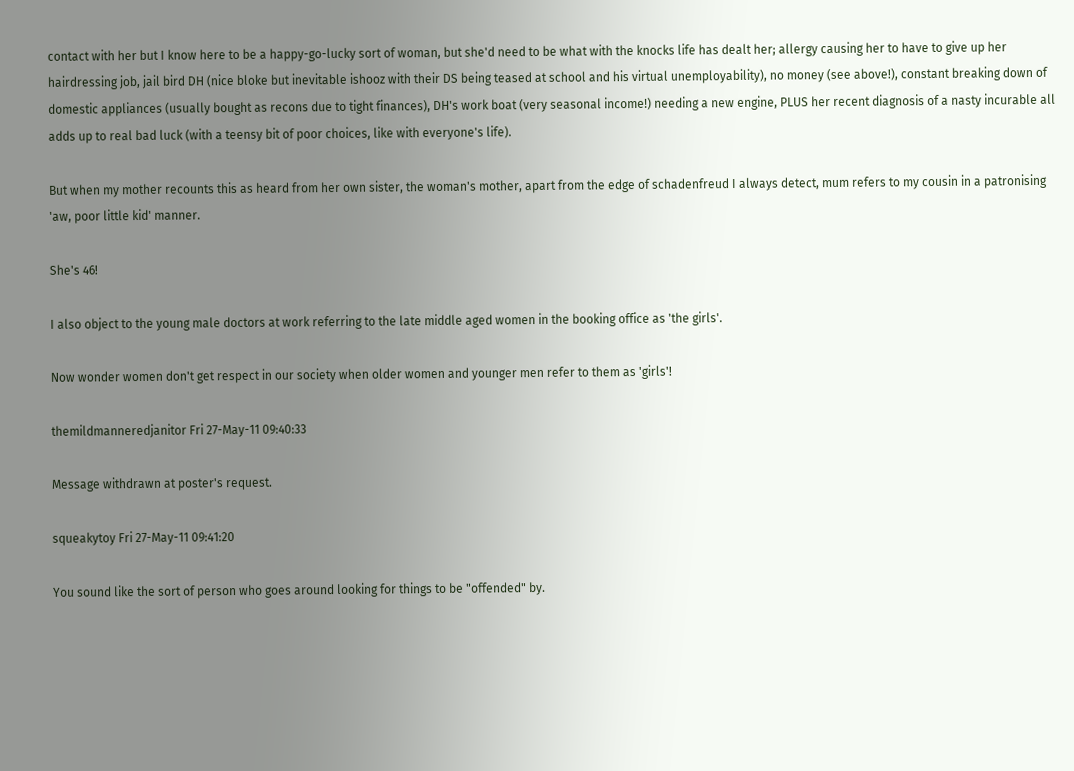contact with her but I know here to be a happy-go-lucky sort of woman, but she'd need to be what with the knocks life has dealt her; allergy causing her to have to give up her hairdressing job, jail bird DH (nice bloke but inevitable ishooz with their DS being teased at school and his virtual unemployability), no money (see above!), constant breaking down of domestic appliances (usually bought as recons due to tight finances), DH's work boat (very seasonal income!) needing a new engine, PLUS her recent diagnosis of a nasty incurable all adds up to real bad luck (with a teensy bit of poor choices, like with everyone's life).

But when my mother recounts this as heard from her own sister, the woman's mother, apart from the edge of schadenfreud I always detect, mum refers to my cousin in a patronising 'aw, poor little kid' manner.

She's 46!

I also object to the young male doctors at work referring to the late middle aged women in the booking office as 'the girls'.

Now wonder women don't get respect in our society when older women and younger men refer to them as 'girls'!

themildmanneredjanitor Fri 27-May-11 09:40:33

Message withdrawn at poster's request.

squeakytoy Fri 27-May-11 09:41:20

You sound like the sort of person who goes around looking for things to be "offended" by.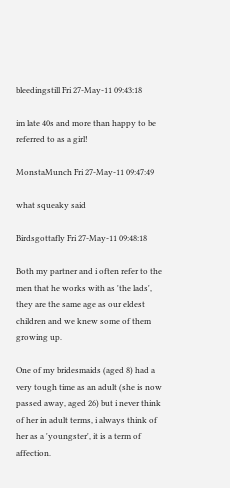bleedingstill Fri 27-May-11 09:43:18

im late 40s and more than happy to be referred to as a girl!

MonstaMunch Fri 27-May-11 09:47:49

what squeaky said

Birdsgottafly Fri 27-May-11 09:48:18

Both my partner and i often refer to the men that he works with as 'the lads', they are the same age as our eldest children and we knew some of them growing up.

One of my bridesmaids (aged 8) had a very tough time as an adult (she is now passed away, aged 26) but i never think of her in adult terms, i always think of her as a 'youngster', it is a term of affection.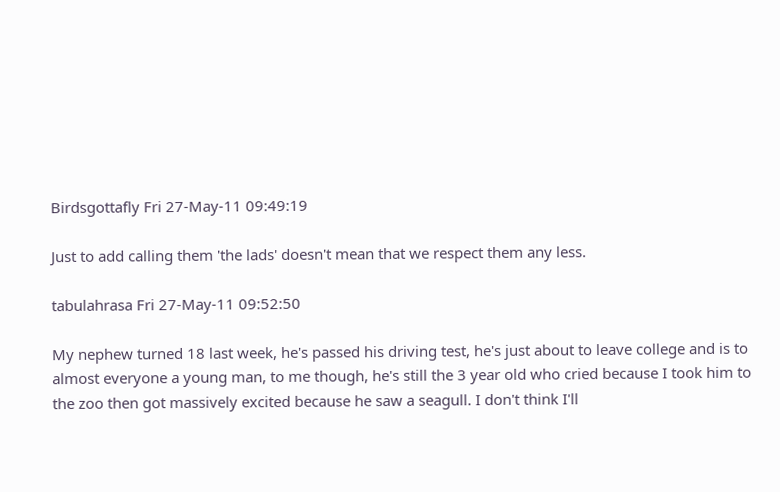Birdsgottafly Fri 27-May-11 09:49:19

Just to add calling them 'the lads' doesn't mean that we respect them any less.

tabulahrasa Fri 27-May-11 09:52:50

My nephew turned 18 last week, he's passed his driving test, he's just about to leave college and is to almost everyone a young man, to me though, he's still the 3 year old who cried because I took him to the zoo then got massively excited because he saw a seagull. I don't think I'll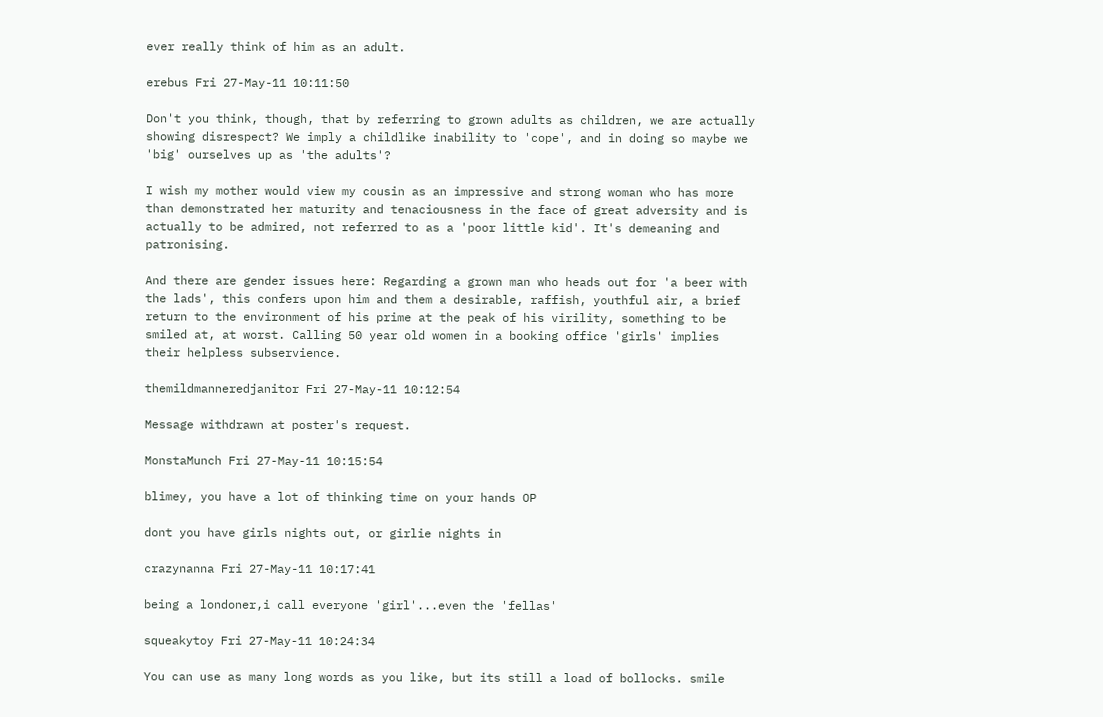ever really think of him as an adult.

erebus Fri 27-May-11 10:11:50

Don't you think, though, that by referring to grown adults as children, we are actually showing disrespect? We imply a childlike inability to 'cope', and in doing so maybe we 'big' ourselves up as 'the adults'?

I wish my mother would view my cousin as an impressive and strong woman who has more than demonstrated her maturity and tenaciousness in the face of great adversity and is actually to be admired, not referred to as a 'poor little kid'. It's demeaning and patronising.

And there are gender issues here: Regarding a grown man who heads out for 'a beer with the lads', this confers upon him and them a desirable, raffish, youthful air, a brief return to the environment of his prime at the peak of his virility, something to be smiled at, at worst. Calling 50 year old women in a booking office 'girls' implies their helpless subservience.

themildmanneredjanitor Fri 27-May-11 10:12:54

Message withdrawn at poster's request.

MonstaMunch Fri 27-May-11 10:15:54

blimey, you have a lot of thinking time on your hands OP

dont you have girls nights out, or girlie nights in

crazynanna Fri 27-May-11 10:17:41

being a londoner,i call everyone 'girl'...even the 'fellas'

squeakytoy Fri 27-May-11 10:24:34

You can use as many long words as you like, but its still a load of bollocks. smile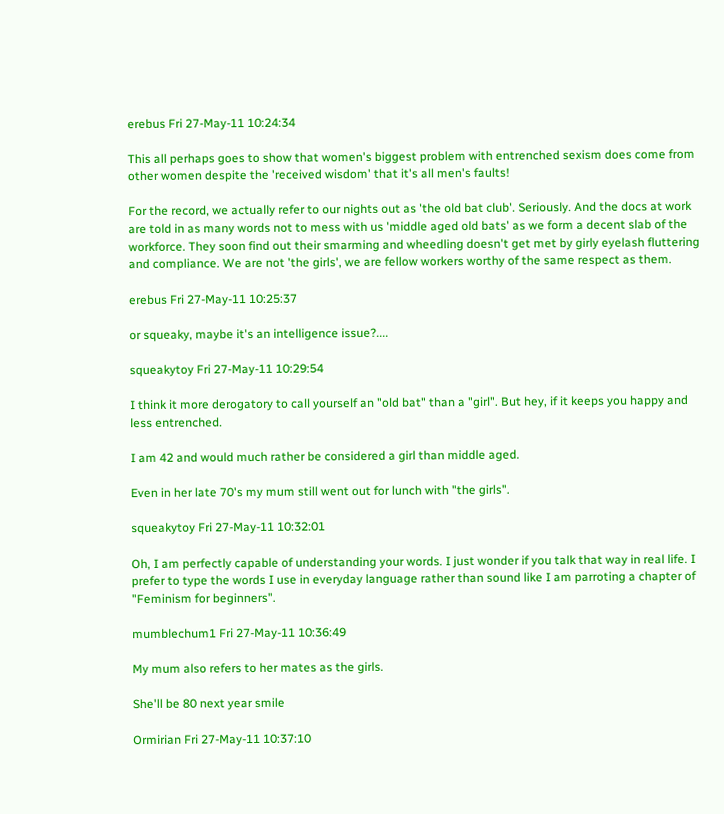erebus Fri 27-May-11 10:24:34

This all perhaps goes to show that women's biggest problem with entrenched sexism does come from other women despite the 'received wisdom' that it's all men's faults!

For the record, we actually refer to our nights out as 'the old bat club'. Seriously. And the docs at work are told in as many words not to mess with us 'middle aged old bats' as we form a decent slab of the workforce. They soon find out their smarming and wheedling doesn't get met by girly eyelash fluttering and compliance. We are not 'the girls', we are fellow workers worthy of the same respect as them.

erebus Fri 27-May-11 10:25:37

or squeaky, maybe it's an intelligence issue?....

squeakytoy Fri 27-May-11 10:29:54

I think it more derogatory to call yourself an "old bat" than a "girl". But hey, if it keeps you happy and less entrenched.

I am 42 and would much rather be considered a girl than middle aged.

Even in her late 70's my mum still went out for lunch with "the girls".

squeakytoy Fri 27-May-11 10:32:01

Oh, I am perfectly capable of understanding your words. I just wonder if you talk that way in real life. I prefer to type the words I use in everyday language rather than sound like I am parroting a chapter of "Feminism for beginners".

mumblechum1 Fri 27-May-11 10:36:49

My mum also refers to her mates as the girls.

She'll be 80 next year smile

Ormirian Fri 27-May-11 10:37:10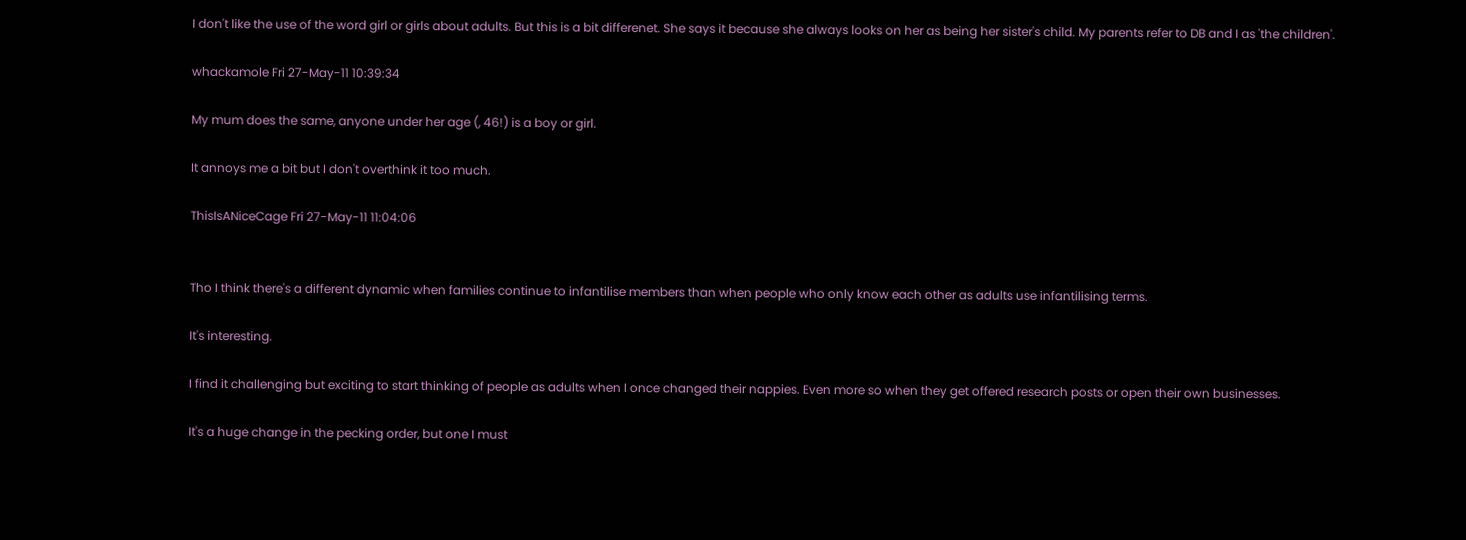I don't like the use of the word girl or girls about adults. But this is a bit differenet. She says it because she always looks on her as being her sister's child. My parents refer to DB and I as 'the children'.

whackamole Fri 27-May-11 10:39:34

My mum does the same, anyone under her age (, 46!) is a boy or girl.

It annoys me a bit but I don't overthink it too much.

ThisIsANiceCage Fri 27-May-11 11:04:06


Tho I think there's a different dynamic when families continue to infantilise members than when people who only know each other as adults use infantilising terms.

It's interesting.

I find it challenging but exciting to start thinking of people as adults when I once changed their nappies. Even more so when they get offered research posts or open their own businesses.

It's a huge change in the pecking order, but one I must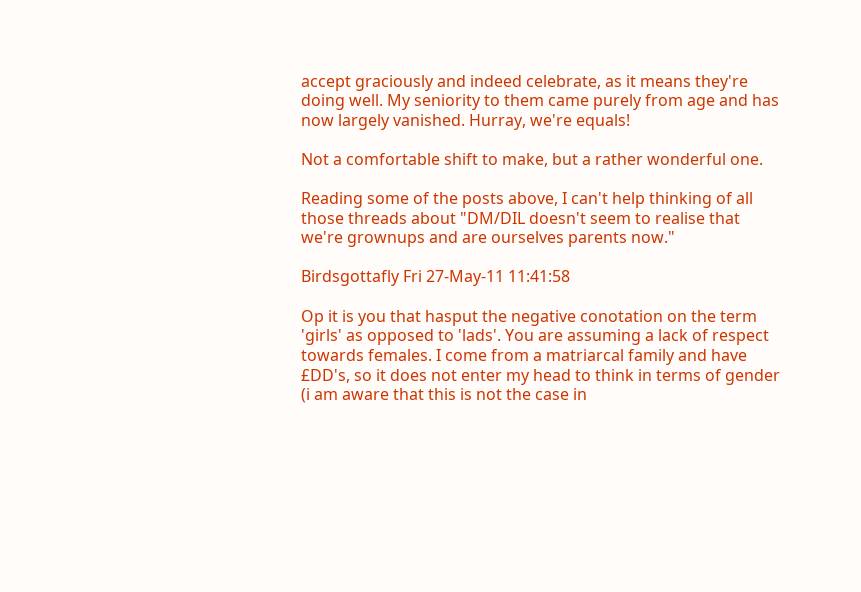accept graciously and indeed celebrate, as it means they're doing well. My seniority to them came purely from age and has now largely vanished. Hurray, we're equals!

Not a comfortable shift to make, but a rather wonderful one.

Reading some of the posts above, I can't help thinking of all those threads about "DM/DIL doesn't seem to realise that we're grownups and are ourselves parents now."

Birdsgottafly Fri 27-May-11 11:41:58

Op it is you that hasput the negative conotation on the term 'girls' as opposed to 'lads'. You are assuming a lack of respect towards females. I come from a matriarcal family and have £DD's, so it does not enter my head to think in terms of gender (i am aware that this is not the case in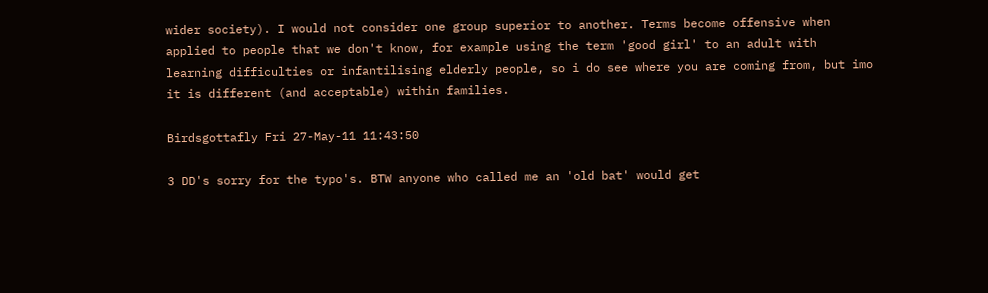wider society). I would not consider one group superior to another. Terms become offensive when applied to people that we don't know, for example using the term 'good girl' to an adult with learning difficulties or infantilising elderly people, so i do see where you are coming from, but imo it is different (and acceptable) within families.

Birdsgottafly Fri 27-May-11 11:43:50

3 DD's sorry for the typo's. BTW anyone who called me an 'old bat' would get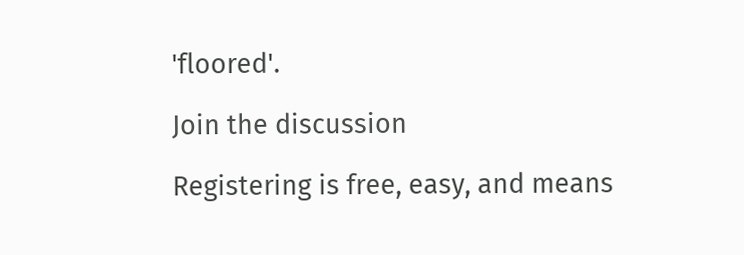'floored'.

Join the discussion

Registering is free, easy, and means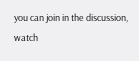you can join in the discussion, watch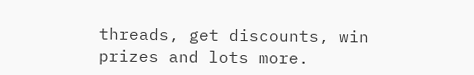threads, get discounts, win prizes and lots more.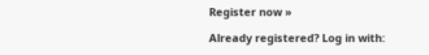Register now »

Already registered? Log in with: